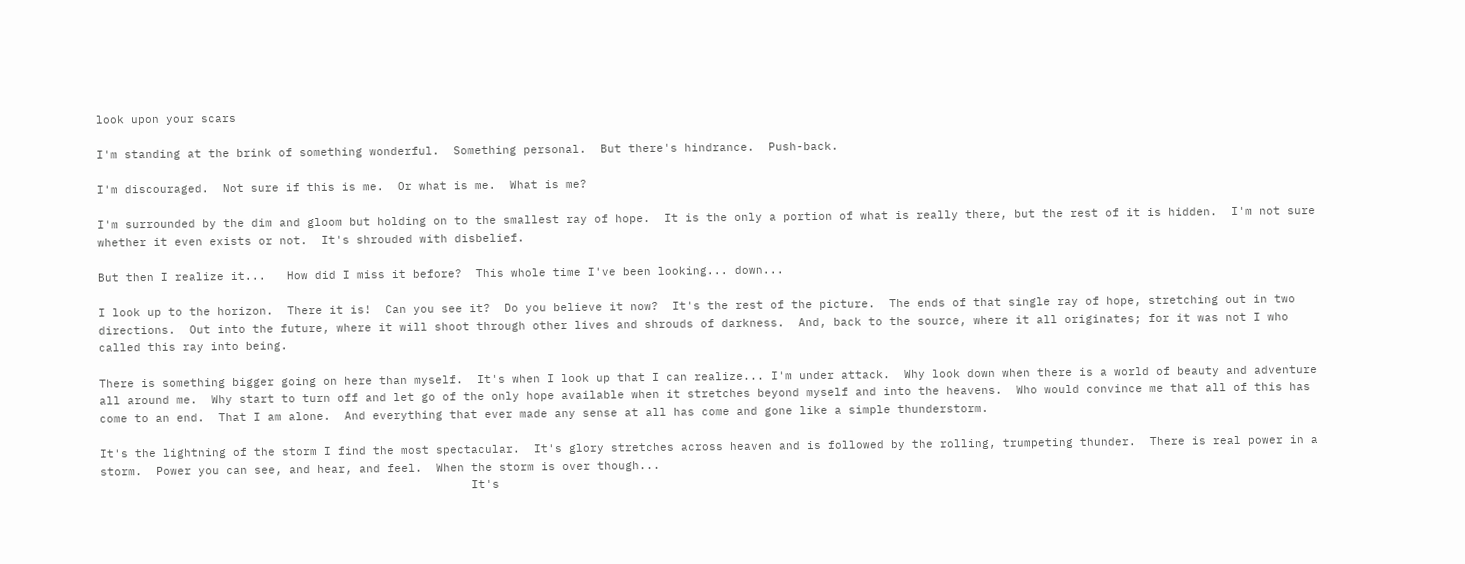look upon your scars

I'm standing at the brink of something wonderful.  Something personal.  But there's hindrance.  Push-back.

I'm discouraged.  Not sure if this is me.  Or what is me.  What is me?

I'm surrounded by the dim and gloom but holding on to the smallest ray of hope.  It is the only a portion of what is really there, but the rest of it is hidden.  I'm not sure whether it even exists or not.  It's shrouded with disbelief.

But then I realize it...   How did I miss it before?  This whole time I've been looking... down...

I look up to the horizon.  There it is!  Can you see it?  Do you believe it now?  It's the rest of the picture.  The ends of that single ray of hope, stretching out in two directions.  Out into the future, where it will shoot through other lives and shrouds of darkness.  And, back to the source, where it all originates; for it was not I who called this ray into being.

There is something bigger going on here than myself.  It's when I look up that I can realize... I'm under attack.  Why look down when there is a world of beauty and adventure all around me.  Why start to turn off and let go of the only hope available when it stretches beyond myself and into the heavens.  Who would convince me that all of this has come to an end.  That I am alone.  And everything that ever made any sense at all has come and gone like a simple thunderstorm.

It's the lightning of the storm I find the most spectacular.  It's glory stretches across heaven and is followed by the rolling, trumpeting thunder.  There is real power in a storm.  Power you can see, and hear, and feel.  When the storm is over though...
                                                     It's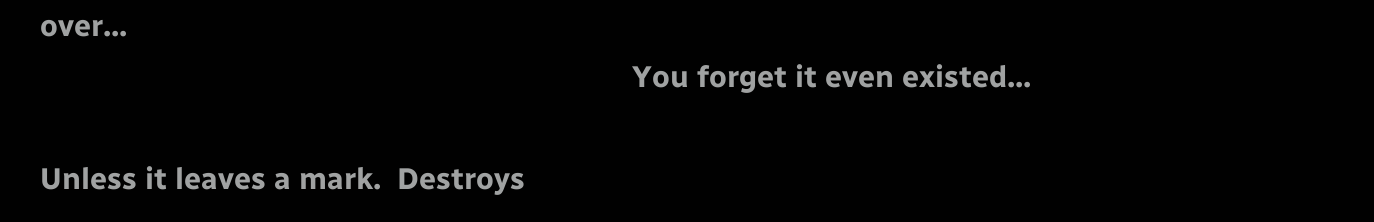over...
                                                                          You forget it even existed...

Unless it leaves a mark.  Destroys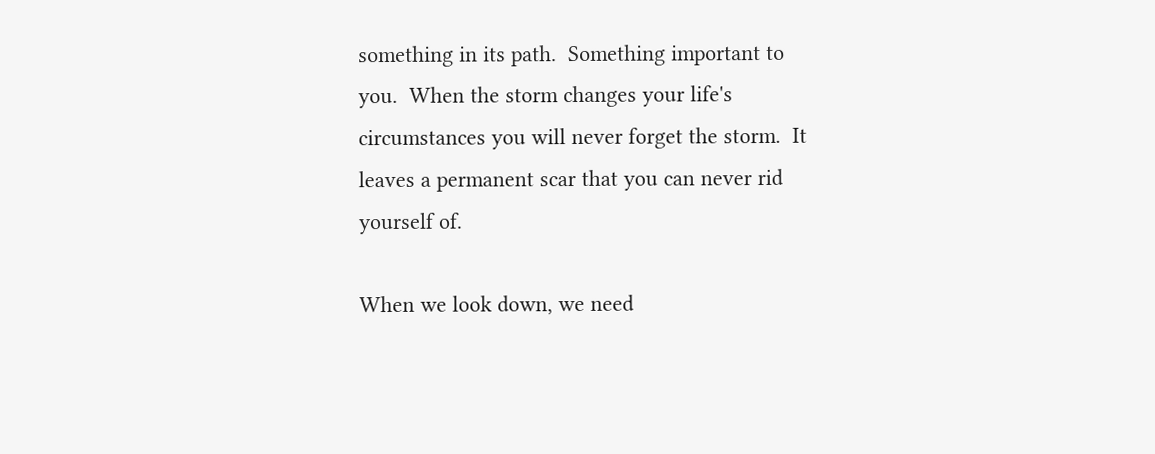something in its path.  Something important to you.  When the storm changes your life's circumstances you will never forget the storm.  It leaves a permanent scar that you can never rid yourself of.

When we look down, we need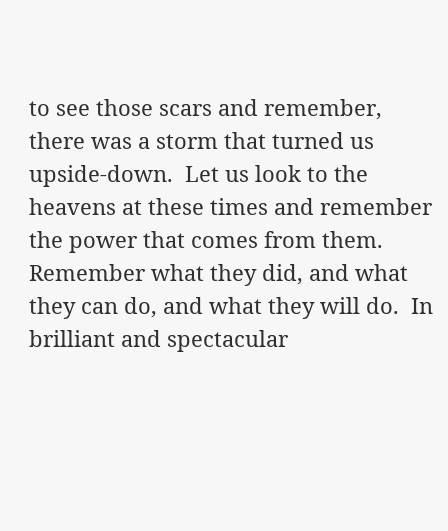to see those scars and remember, there was a storm that turned us upside-down.  Let us look to the heavens at these times and remember the power that comes from them.  Remember what they did, and what they can do, and what they will do.  In brilliant and spectacular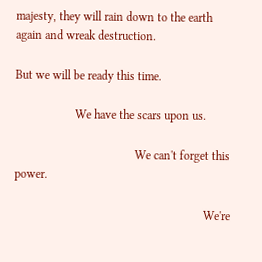majesty, they will rain down to the earth again and wreak destruction.

But we will be ready this time.

                    We have the scars upon us.

                                        We can't forget this power.

                                                               We're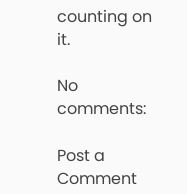counting on it.

No comments:

Post a Comment